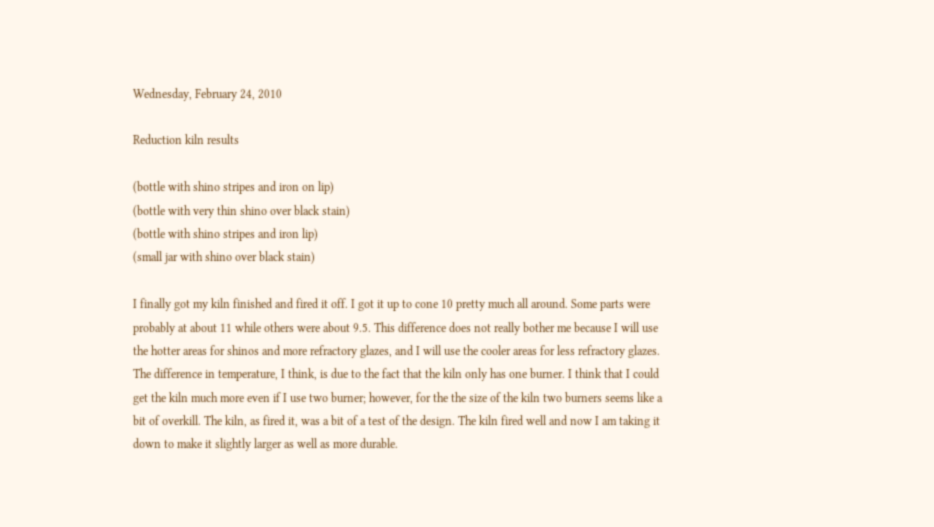Wednesday, February 24, 2010

Reduction kiln results

(bottle with shino stripes and iron on lip)
(bottle with very thin shino over black stain)
(bottle with shino stripes and iron lip)
(small jar with shino over black stain)

I finally got my kiln finished and fired it off. I got it up to cone 10 pretty much all around. Some parts were probably at about 11 while others were about 9.5. This difference does not really bother me because I will use the hotter areas for shinos and more refractory glazes, and I will use the cooler areas for less refractory glazes. The difference in temperature, I think, is due to the fact that the kiln only has one burner. I think that I could get the kiln much more even if I use two burner; however, for the the size of the kiln two burners seems like a bit of overkill. The kiln, as fired it, was a bit of a test of the design. The kiln fired well and now I am taking it down to make it slightly larger as well as more durable.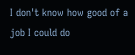I don't know how good of a job I could do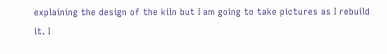explaining the design of the kiln but I am going to take pictures as I rebuild it. I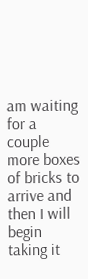am waiting for a couple more boxes of bricks to arrive and then I will begin taking it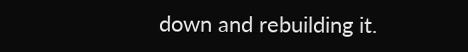down and rebuilding it.